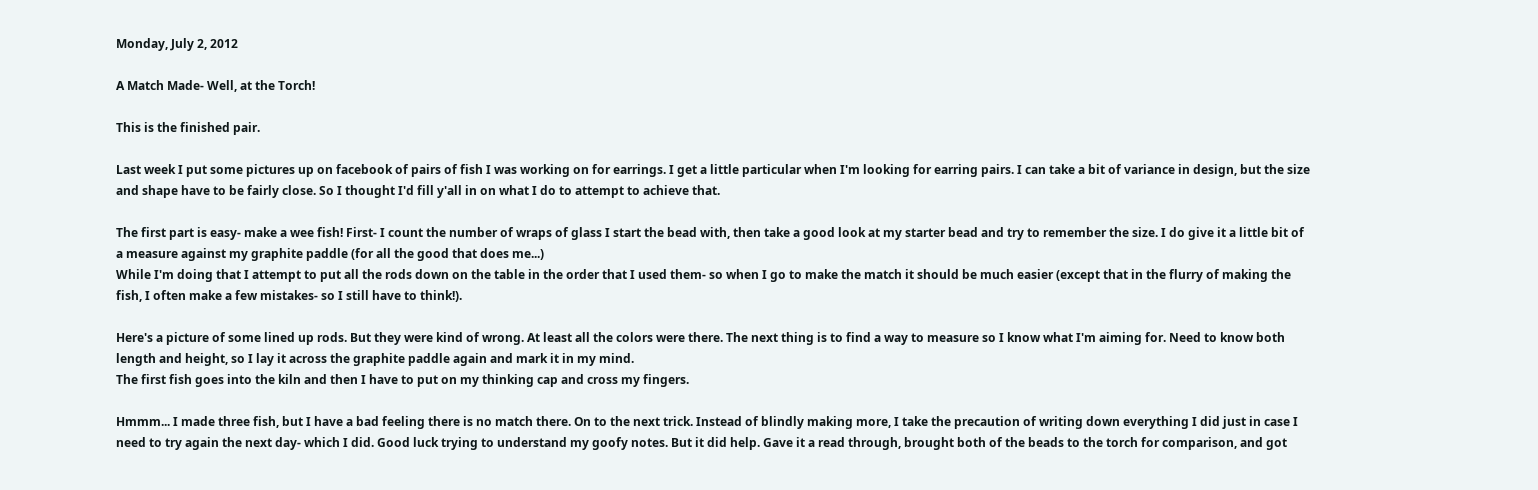Monday, July 2, 2012

A Match Made- Well, at the Torch!

This is the finished pair.

Last week I put some pictures up on facebook of pairs of fish I was working on for earrings. I get a little particular when I'm looking for earring pairs. I can take a bit of variance in design, but the size and shape have to be fairly close. So I thought I'd fill y'all in on what I do to attempt to achieve that.

The first part is easy- make a wee fish! First- I count the number of wraps of glass I start the bead with, then take a good look at my starter bead and try to remember the size. I do give it a little bit of a measure against my graphite paddle (for all the good that does me...)
While I'm doing that I attempt to put all the rods down on the table in the order that I used them- so when I go to make the match it should be much easier (except that in the flurry of making the fish, I often make a few mistakes- so I still have to think!).

Here's a picture of some lined up rods. But they were kind of wrong. At least all the colors were there. The next thing is to find a way to measure so I know what I'm aiming for. Need to know both length and height, so I lay it across the graphite paddle again and mark it in my mind.
The first fish goes into the kiln and then I have to put on my thinking cap and cross my fingers.

Hmmm... I made three fish, but I have a bad feeling there is no match there. On to the next trick. Instead of blindly making more, I take the precaution of writing down everything I did just in case I need to try again the next day- which I did. Good luck trying to understand my goofy notes. But it did help. Gave it a read through, brought both of the beads to the torch for comparison, and got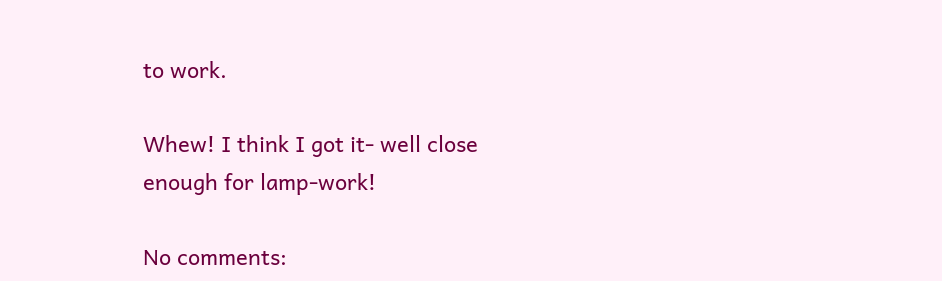to work.

Whew! I think I got it- well close enough for lamp-work!

No comments: